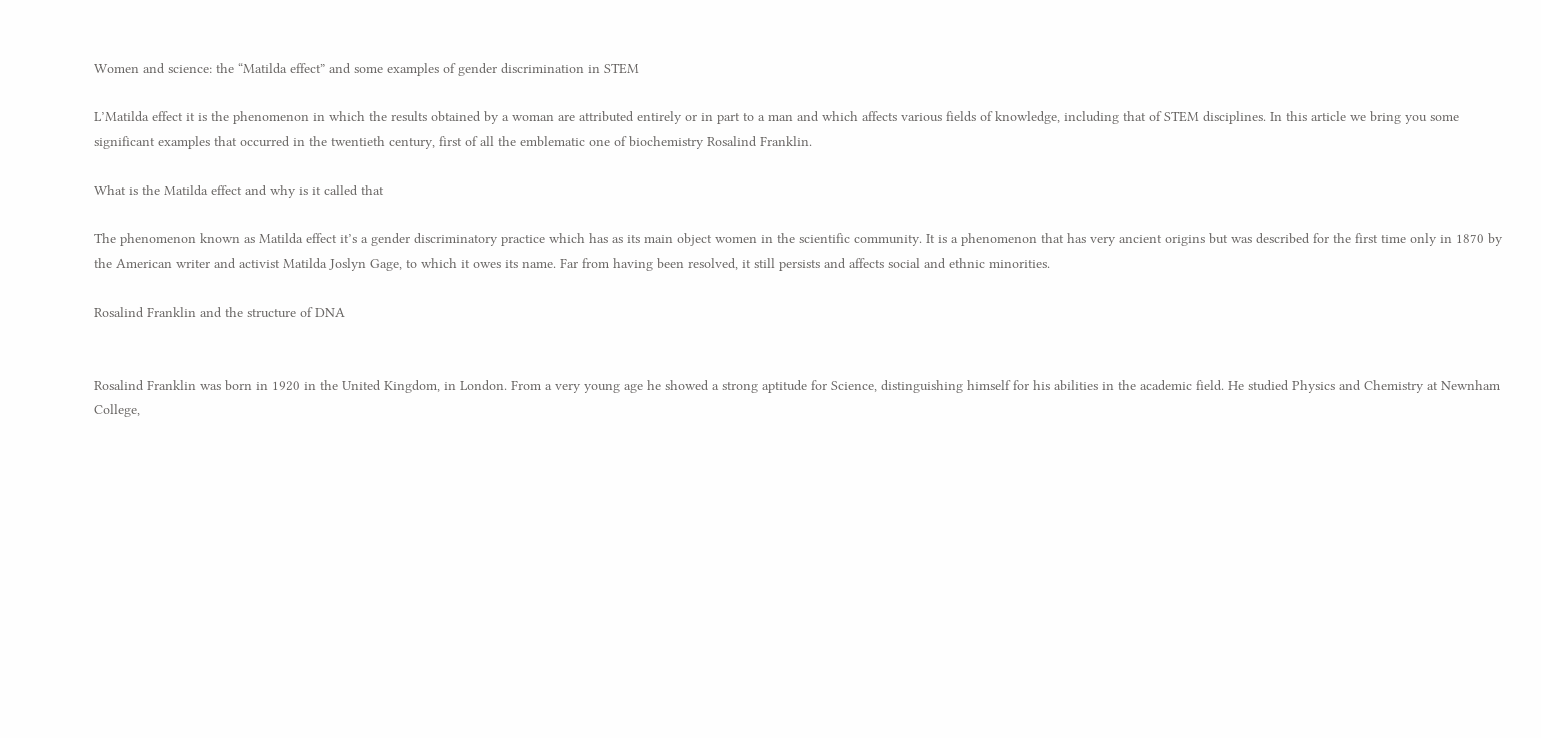Women and science: the “Matilda effect” and some examples of gender discrimination in STEM

L’Matilda effect it is the phenomenon in which the results obtained by a woman are attributed entirely or in part to a man and which affects various fields of knowledge, including that of STEM disciplines. In this article we bring you some significant examples that occurred in the twentieth century, first of all the emblematic one of biochemistry Rosalind Franklin.

What is the Matilda effect and why is it called that

The phenomenon known as Matilda effect it’s a gender discriminatory practice which has as its main object women in the scientific community. It is a phenomenon that has very ancient origins but was described for the first time only in 1870 by the American writer and activist Matilda Joslyn Gage, to which it owes its name. Far from having been resolved, it still persists and affects social and ethnic minorities.

Rosalind Franklin and the structure of DNA


Rosalind Franklin was born in 1920 in the United Kingdom, in London. From a very young age he showed a strong aptitude for Science, distinguishing himself for his abilities in the academic field. He studied Physics and Chemistry at Newnham College,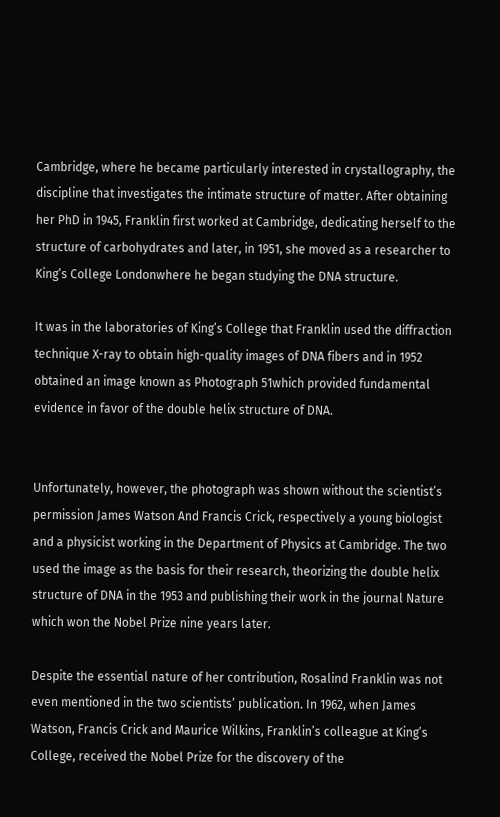Cambridge, where he became particularly interested in crystallography, the discipline that investigates the intimate structure of matter. After obtaining her PhD in 1945, Franklin first worked at Cambridge, dedicating herself to the structure of carbohydrates and later, in 1951, she moved as a researcher to King’s College Londonwhere he began studying the DNA structure.

It was in the laboratories of King’s College that Franklin used the diffraction technique X-ray to obtain high-quality images of DNA fibers and in 1952 obtained an image known as Photograph 51which provided fundamental evidence in favor of the double helix structure of DNA.


Unfortunately, however, the photograph was shown without the scientist’s permission James Watson And Francis Crick, respectively a young biologist and a physicist working in the Department of Physics at Cambridge. The two used the image as the basis for their research, theorizing the double helix structure of DNA in the 1953 and publishing their work in the journal Nature which won the Nobel Prize nine years later.

Despite the essential nature of her contribution, Rosalind Franklin was not even mentioned in the two scientists’ publication. In 1962, when James Watson, Francis Crick and Maurice Wilkins, Franklin’s colleague at King’s College, received the Nobel Prize for the discovery of the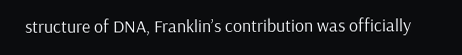structure of DNA, Franklin’s contribution was officially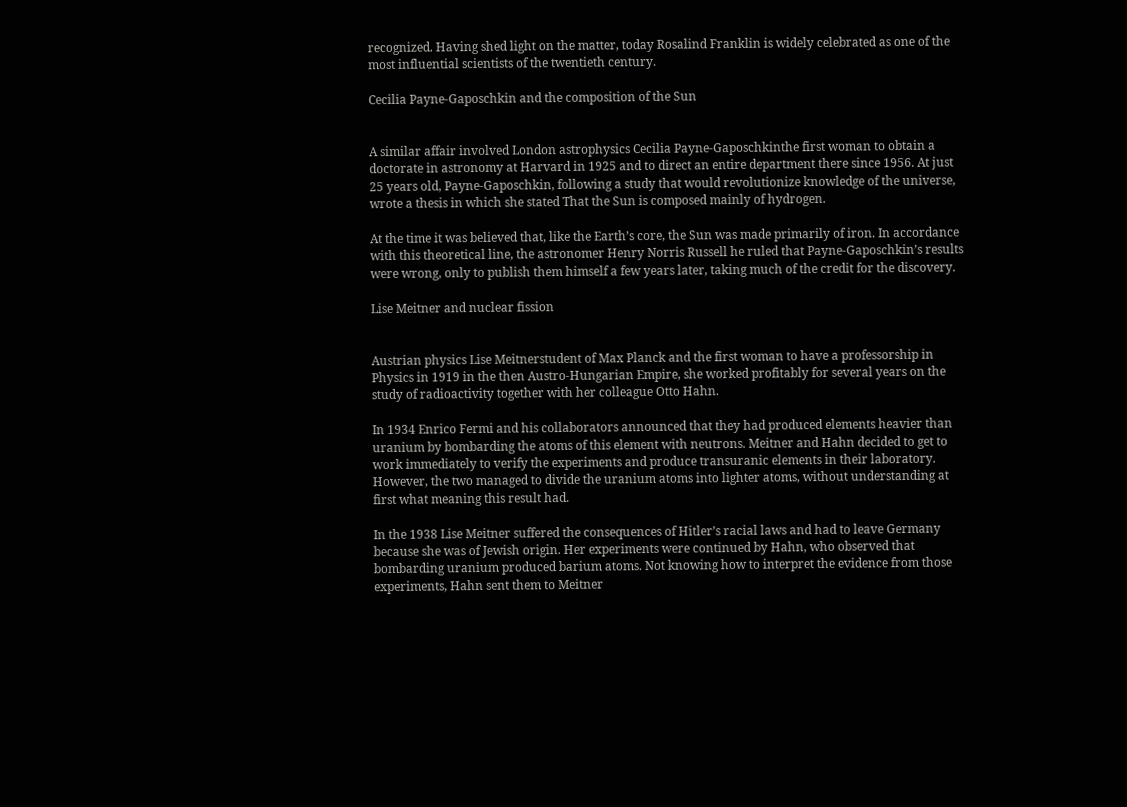recognized. Having shed light on the matter, today Rosalind Franklin is widely celebrated as one of the most influential scientists of the twentieth century.

Cecilia Payne-Gaposchkin and the composition of the Sun


A similar affair involved London astrophysics Cecilia Payne-Gaposchkinthe first woman to obtain a doctorate in astronomy at Harvard in 1925 and to direct an entire department there since 1956. At just 25 years old, Payne-Gaposchkin, following a study that would revolutionize knowledge of the universe, wrote a thesis in which she stated That the Sun is composed mainly of hydrogen.

At the time it was believed that, like the Earth’s core, the Sun was made primarily of iron. In accordance with this theoretical line, the astronomer Henry Norris Russell he ruled that Payne-Gaposchkin’s results were wrong, only to publish them himself a few years later, taking much of the credit for the discovery.

Lise Meitner and nuclear fission


Austrian physics Lise Meitnerstudent of Max Planck and the first woman to have a professorship in Physics in 1919 in the then Austro-Hungarian Empire, she worked profitably for several years on the study of radioactivity together with her colleague Otto Hahn.

In 1934 Enrico Fermi and his collaborators announced that they had produced elements heavier than uranium by bombarding the atoms of this element with neutrons. Meitner and Hahn decided to get to work immediately to verify the experiments and produce transuranic elements in their laboratory. However, the two managed to divide the uranium atoms into lighter atoms, without understanding at first what meaning this result had.

In the 1938 Lise Meitner suffered the consequences of Hitler’s racial laws and had to leave Germany because she was of Jewish origin. Her experiments were continued by Hahn, who observed that bombarding uranium produced barium atoms. Not knowing how to interpret the evidence from those experiments, Hahn sent them to Meitner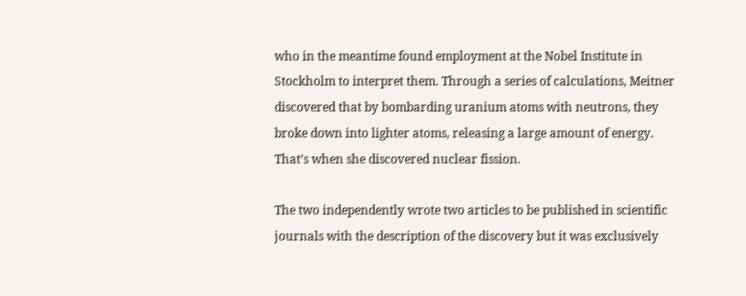who in the meantime found employment at the Nobel Institute in Stockholm to interpret them. Through a series of calculations, Meitner discovered that by bombarding uranium atoms with neutrons, they broke down into lighter atoms, releasing a large amount of energy. That’s when she discovered nuclear fission.

The two independently wrote two articles to be published in scientific journals with the description of the discovery but it was exclusively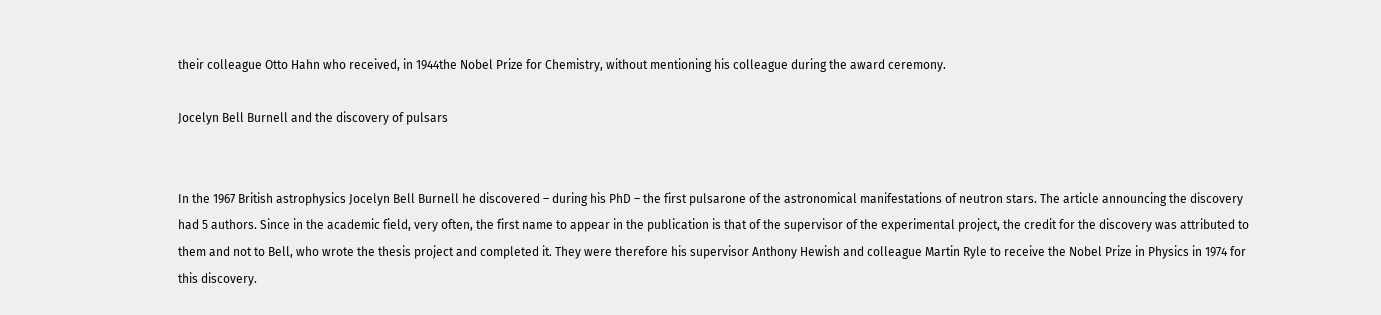their colleague Otto Hahn who received, in 1944the Nobel Prize for Chemistry, without mentioning his colleague during the award ceremony.

Jocelyn Bell Burnell and the discovery of pulsars


In the 1967 British astrophysics Jocelyn Bell Burnell he discovered – during his PhD – the first pulsarone of the astronomical manifestations of neutron stars. The article announcing the discovery had 5 authors. Since in the academic field, very often, the first name to appear in the publication is that of the supervisor of the experimental project, the credit for the discovery was attributed to them and not to Bell, who wrote the thesis project and completed it. They were therefore his supervisor Anthony Hewish and colleague Martin Ryle to receive the Nobel Prize in Physics in 1974 for this discovery.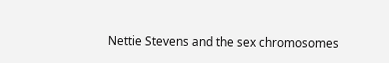Nettie Stevens and the sex chromosomes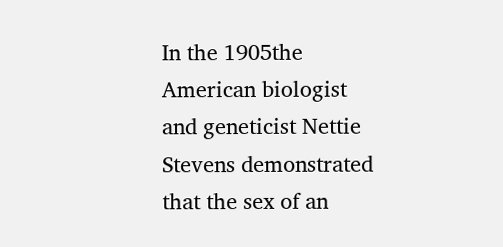In the 1905the American biologist and geneticist Nettie Stevens demonstrated that the sex of an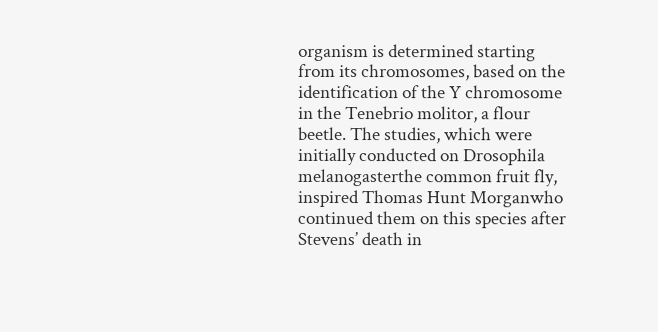organism is determined starting from its chromosomes, based on the identification of the Y chromosome in the Tenebrio molitor, a flour beetle. The studies, which were initially conducted on Drosophila melanogasterthe common fruit fly, inspired Thomas Hunt Morganwho continued them on this species after Stevens’ death in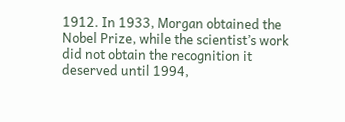1912. In 1933, Morgan obtained the Nobel Prize, while the scientist’s work did not obtain the recognition it deserved until 1994,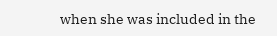when she was included in the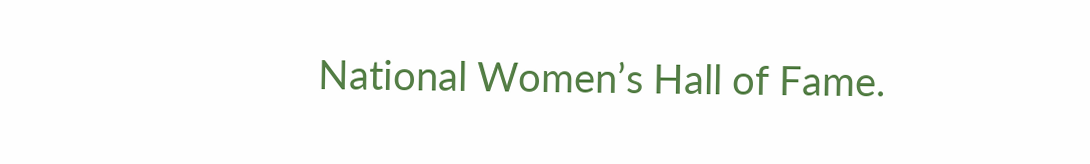National Women’s Hall of Fame.